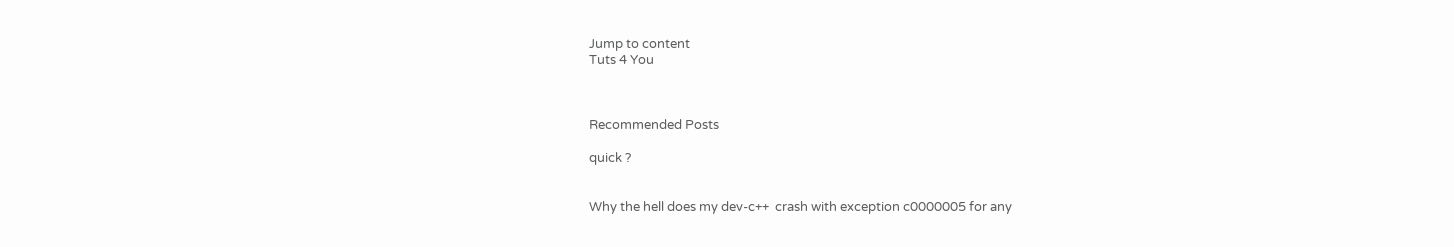Jump to content
Tuts 4 You



Recommended Posts

quick ?


Why the hell does my dev-c++  crash with exception c0000005 for any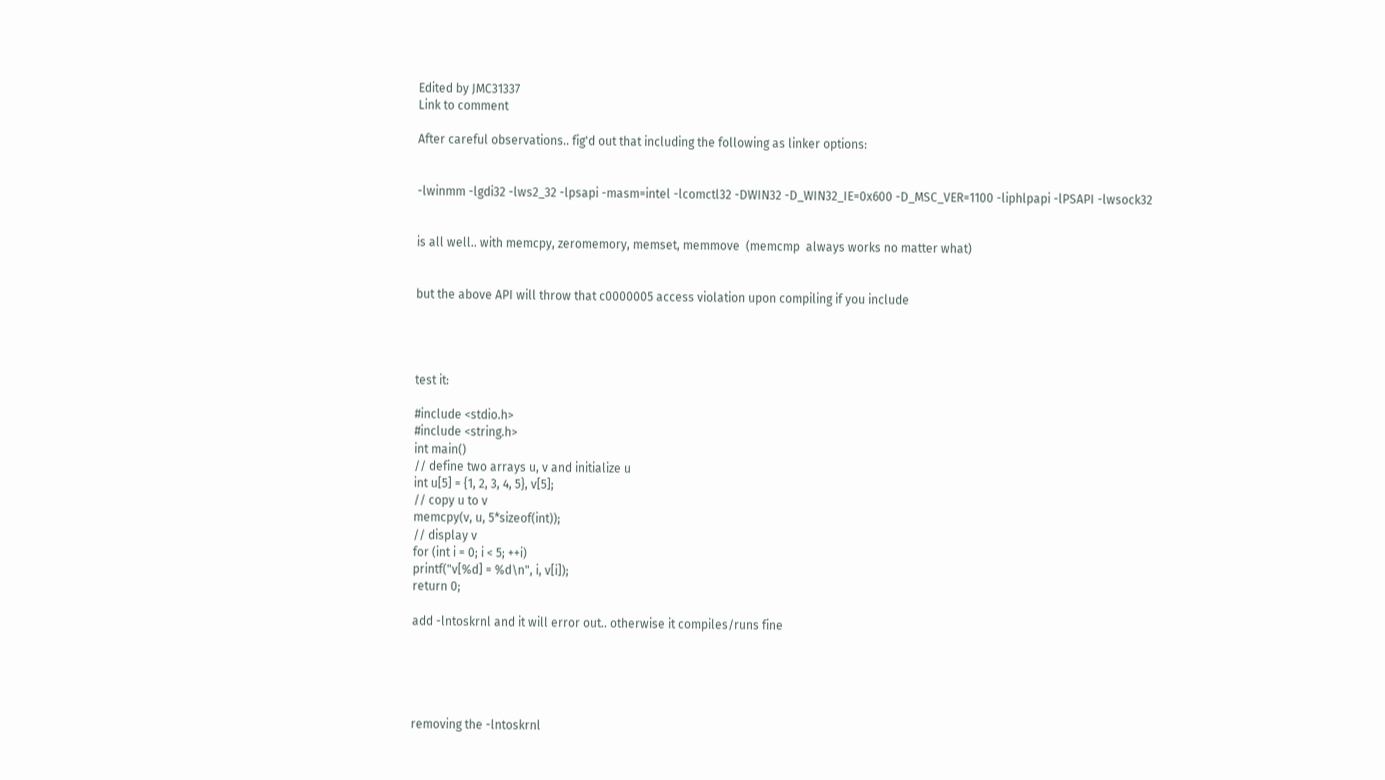Edited by JMC31337
Link to comment

After careful observations.. fig'd out that including the following as linker options:


-lwinmm -lgdi32 -lws2_32 -lpsapi -masm=intel -lcomctl32 -DWIN32 -D_WIN32_IE=0x600 -D_MSC_VER=1100 -liphlpapi -lPSAPI -lwsock32


is all well.. with memcpy, zeromemory, memset, memmove  (memcmp  always works no matter what)


but the above API will throw that c0000005 access violation upon compiling if you include




test it:

#include <stdio.h>
#include <string.h>
int main()
// define two arrays u, v and initialize u
int u[5] = {1, 2, 3, 4, 5}, v[5];
// copy u to v
memcpy(v, u, 5*sizeof(int));
// display v
for (int i = 0; i < 5; ++i)
printf("v[%d] = %d\n", i, v[i]);
return 0;

add -lntoskrnl and it will error out.. otherwise it compiles/runs fine





removing the -lntoskrnl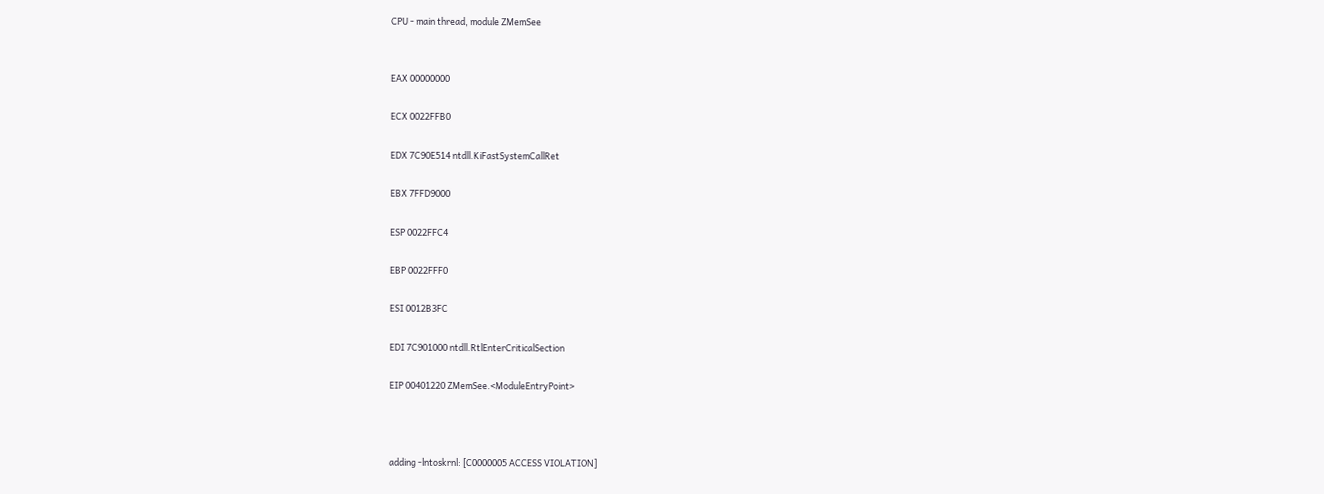CPU - main thread, module ZMemSee


EAX 00000000

ECX 0022FFB0

EDX 7C90E514 ntdll.KiFastSystemCallRet

EBX 7FFD9000

ESP 0022FFC4

EBP 0022FFF0

ESI 0012B3FC

EDI 7C901000 ntdll.RtlEnterCriticalSection

EIP 00401220 ZMemSee.<ModuleEntryPoint>



adding -lntoskrnl: [C0000005 ACCESS VIOLATION]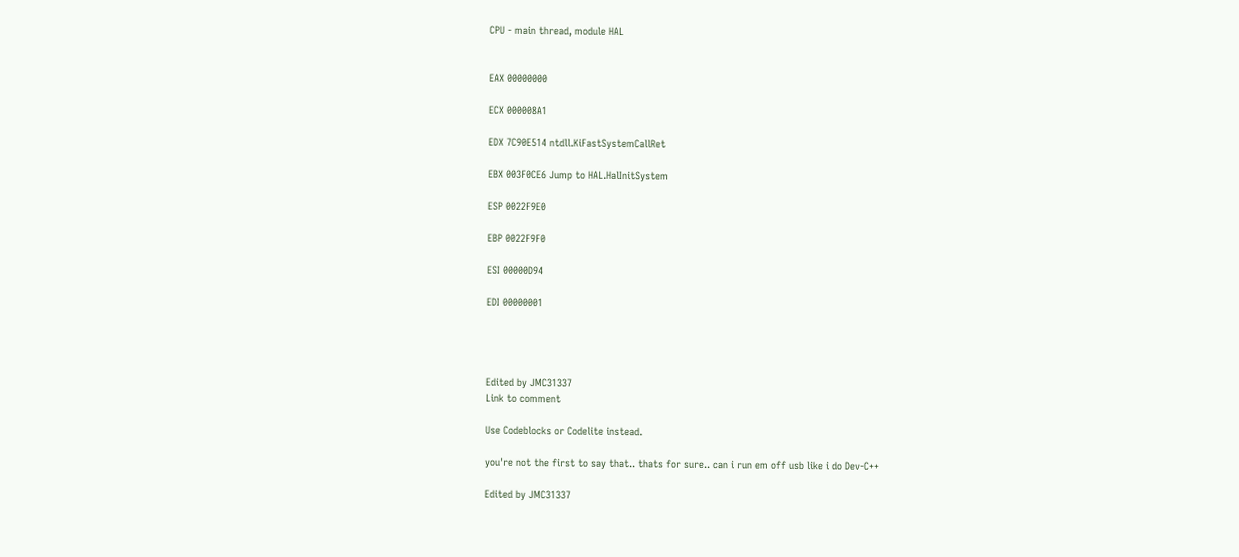CPU - main thread, module HAL


EAX 00000000

ECX 000008A1

EDX 7C90E514 ntdll.KiFastSystemCallRet

EBX 003F0CE6 Jump to HAL.HalInitSystem

ESP 0022F9E0

EBP 0022F9F0

ESI 00000D94

EDI 00000001




Edited by JMC31337
Link to comment

Use Codeblocks or Codelite instead.

you're not the first to say that.. thats for sure.. can i run em off usb like i do Dev-C++

Edited by JMC31337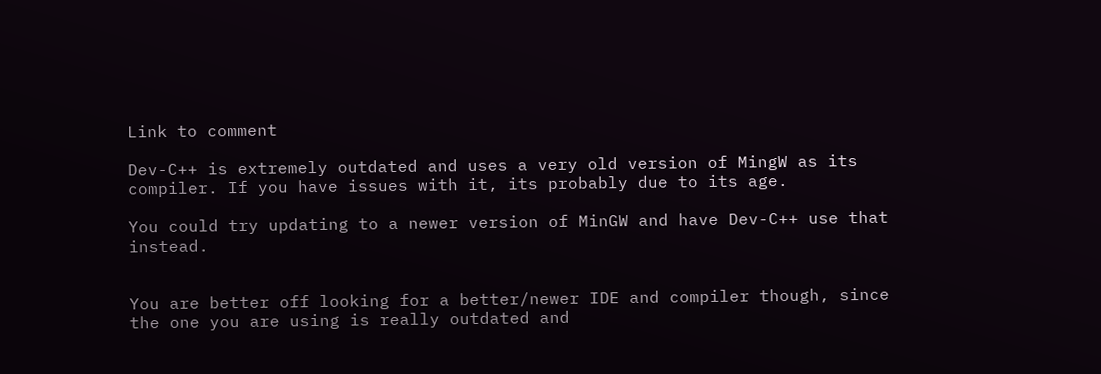Link to comment

Dev-C++ is extremely outdated and uses a very old version of MingW as its compiler. If you have issues with it, its probably due to its age.

You could try updating to a newer version of MinGW and have Dev-C++ use that instead.


You are better off looking for a better/newer IDE and compiler though, since the one you are using is really outdated and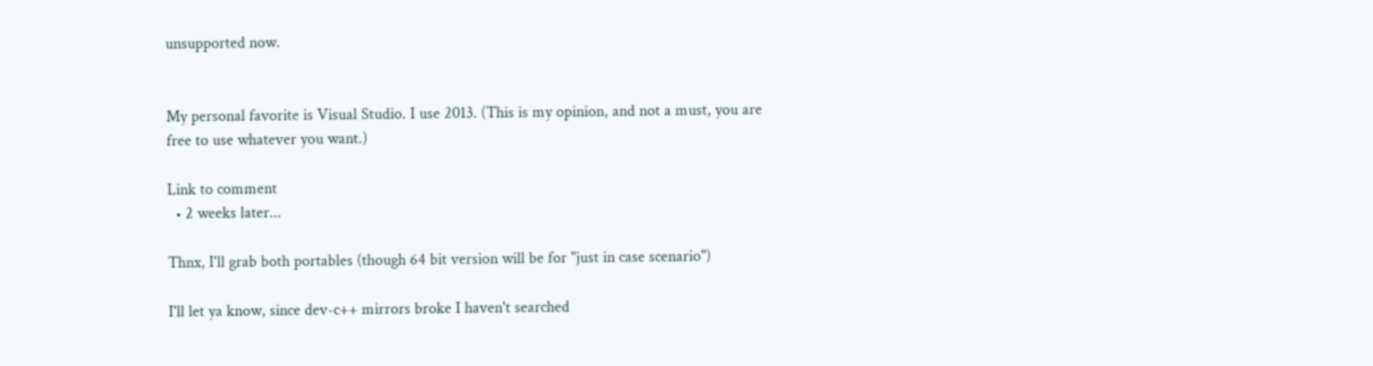unsupported now.


My personal favorite is Visual Studio. I use 2013. (This is my opinion, and not a must, you are free to use whatever you want.)

Link to comment
  • 2 weeks later...

Thnx, I'll grab both portables (though 64 bit version will be for "just in case scenario")

I'll let ya know, since dev-c++ mirrors broke I haven't searched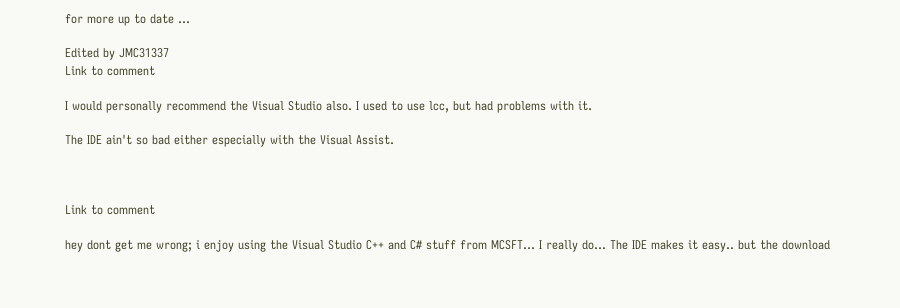for more up to date ...

Edited by JMC31337
Link to comment

I would personally recommend the Visual Studio also. I used to use lcc, but had problems with it.

The IDE ain't so bad either especially with the Visual Assist.



Link to comment

hey dont get me wrong; i enjoy using the Visual Studio C++ and C# stuff from MCSFT... I really do... The IDE makes it easy.. but the download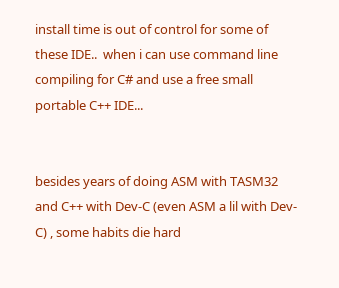install time is out of control for some of these IDE..  when i can use command line compiling for C# and use a free small portable C++ IDE...


besides years of doing ASM with TASM32 and C++ with Dev-C (even ASM a lil with Dev-C) , some habits die hard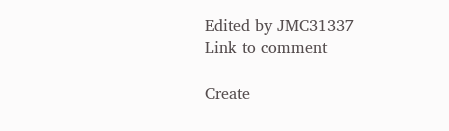Edited by JMC31337
Link to comment

Create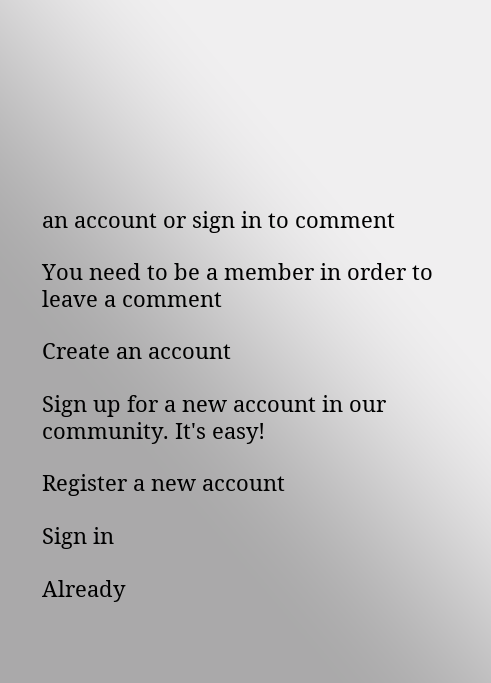an account or sign in to comment

You need to be a member in order to leave a comment

Create an account

Sign up for a new account in our community. It's easy!

Register a new account

Sign in

Already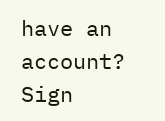have an account? Sign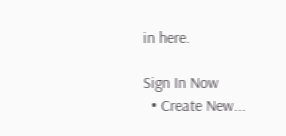in here.

Sign In Now
  • Create New...